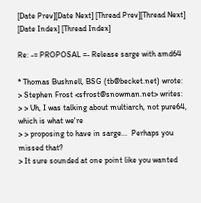[Date Prev][Date Next] [Thread Prev][Thread Next] [Date Index] [Thread Index]

Re: -= PROPOSAL =- Release sarge with amd64

* Thomas Bushnell, BSG (tb@becket.net) wrote:
> Stephen Frost <sfrost@snowman.net> writes:
> > Uh, I was talking about multiarch, not pure64, which is what we're
> > proposing to have in sarge...  Perhaps you missed that?
> It sure sounded at one point like you wanted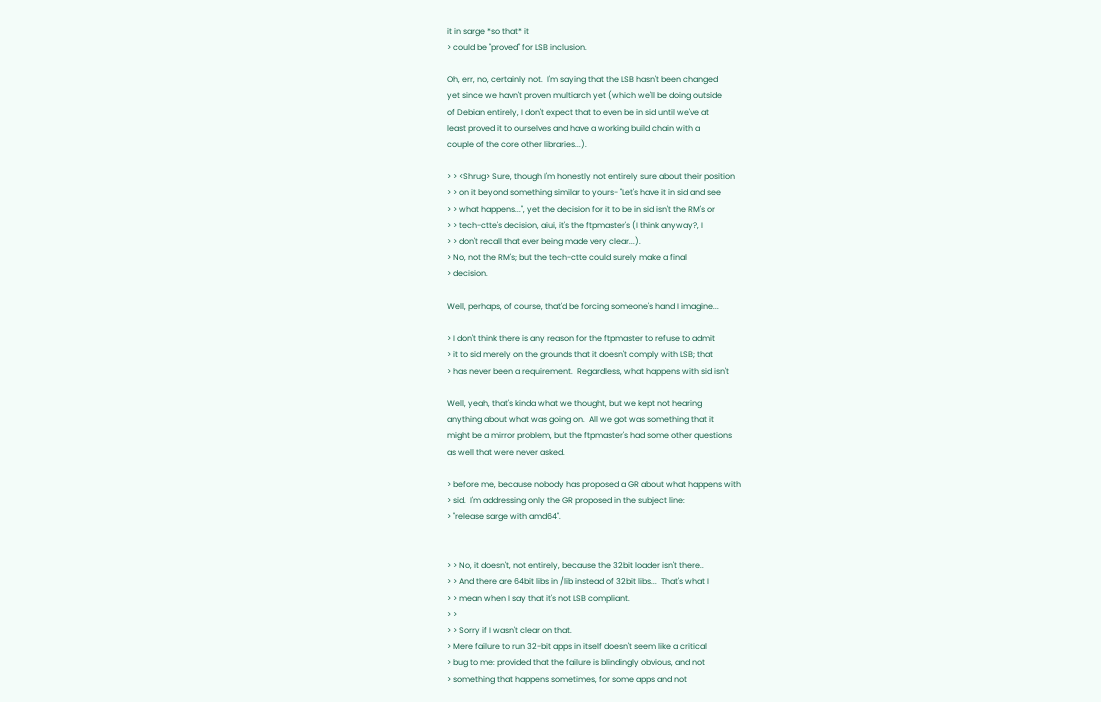it in sarge *so that* it
> could be "proved" for LSB inclusion.

Oh, err, no, certainly not.  I'm saying that the LSB hasn't been changed
yet since we havn't proven multiarch yet (which we'll be doing outside
of Debian entirely, I don't expect that to even be in sid until we've at
least proved it to ourselves and have a working build chain with a
couple of the core other libraries...).

> > <Shrug> Sure, though I'm honestly not entirely sure about their position
> > on it beyond something similar to yours- "Let's have it in sid and see
> > what happens...", yet the decision for it to be in sid isn't the RM's or
> > tech-ctte's decision, aiui, it's the ftpmaster's (I think anyway?, I
> > don't recall that ever being made very clear...).
> No, not the RM's; but the tech-ctte could surely make a final
> decision.

Well, perhaps, of course, that'd be forcing someone's hand I imagine...

> I don't think there is any reason for the ftpmaster to refuse to admit
> it to sid merely on the grounds that it doesn't comply with LSB; that
> has never been a requirement.  Regardless, what happens with sid isn't

Well, yeah, that's kinda what we thought, but we kept not hearing
anything about what was going on.  All we got was something that it
might be a mirror problem, but the ftpmaster's had some other questions
as well that were never asked.

> before me, because nobody has proposed a GR about what happens with
> sid.  I'm addressing only the GR proposed in the subject line:
> "release sarge with amd64".


> > No, it doesn't, not entirely, because the 32bit loader isn't there..
> > And there are 64bit libs in /lib instead of 32bit libs...  That's what I
> > mean when I say that it's not LSB compliant.
> >
> > Sorry if I wasn't clear on that.
> Mere failure to run 32-bit apps in itself doesn't seem like a critical
> bug to me: provided that the failure is blindingly obvious, and not
> something that happens sometimes, for some apps and not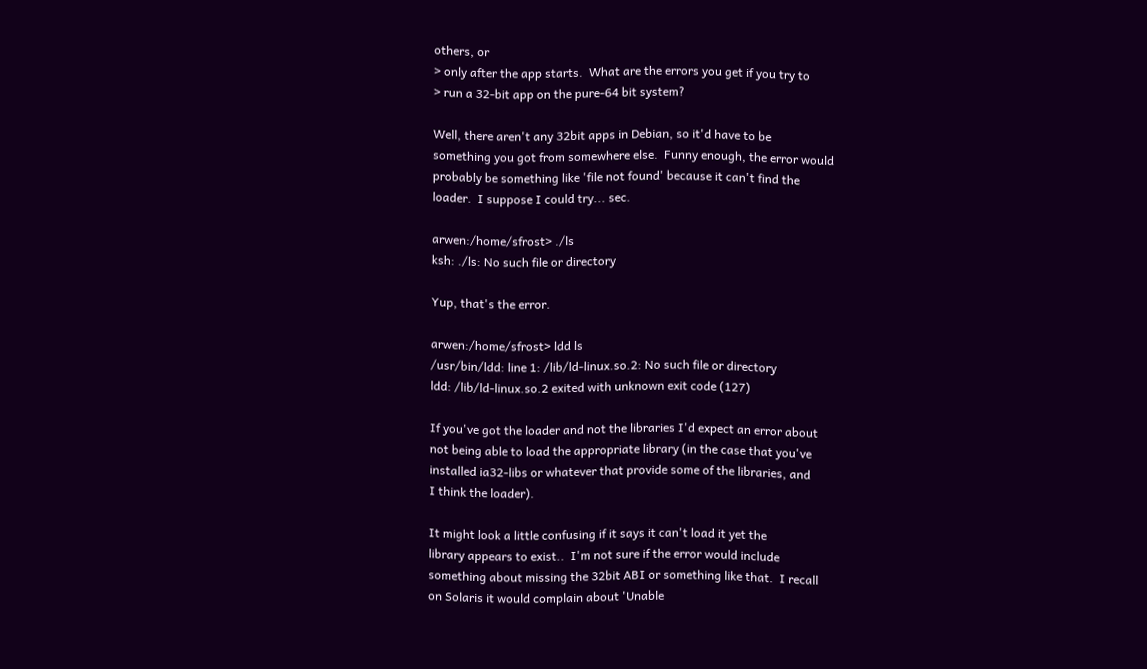others, or
> only after the app starts.  What are the errors you get if you try to
> run a 32-bit app on the pure-64 bit system?

Well, there aren't any 32bit apps in Debian, so it'd have to be
something you got from somewhere else.  Funny enough, the error would
probably be something like 'file not found' because it can't find the
loader.  I suppose I could try... sec.

arwen:/home/sfrost> ./ls
ksh: ./ls: No such file or directory

Yup, that's the error.

arwen:/home/sfrost> ldd ls
/usr/bin/ldd: line 1: /lib/ld-linux.so.2: No such file or directory
ldd: /lib/ld-linux.so.2 exited with unknown exit code (127)

If you've got the loader and not the libraries I'd expect an error about
not being able to load the appropriate library (in the case that you've
installed ia32-libs or whatever that provide some of the libraries, and
I think the loader).

It might look a little confusing if it says it can't load it yet the
library appears to exist..  I'm not sure if the error would include
something about missing the 32bit ABI or something like that.  I recall
on Solaris it would complain about 'Unable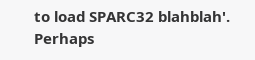to load SPARC32 blahblah'.
Perhaps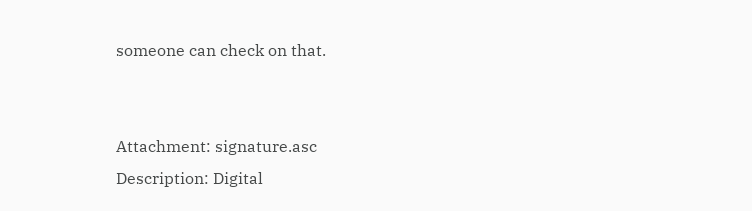someone can check on that.


Attachment: signature.asc
Description: Digital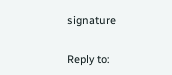signature

Reply to: